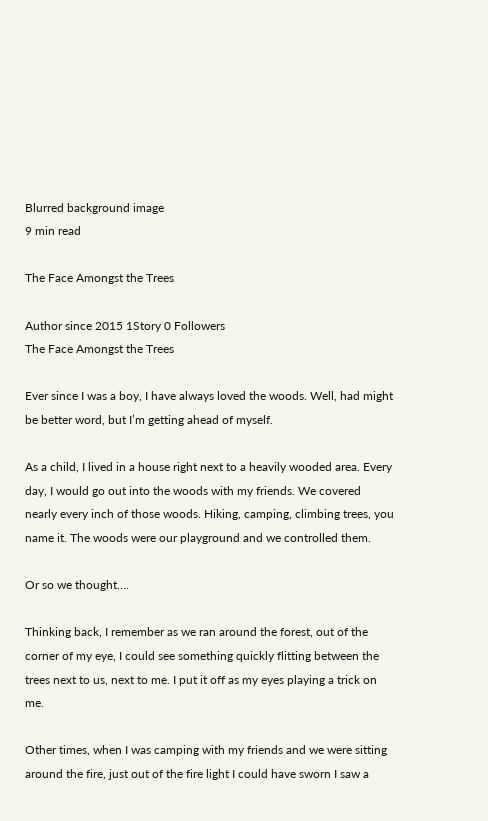Blurred background image
9 min read

The Face Amongst the Trees

Author since 2015 1Story 0 Followers
The Face Amongst the Trees

Ever since I was a boy, I have always loved the woods. Well, had might be better word, but I’m getting ahead of myself.

As a child, I lived in a house right next to a heavily wooded area. Every day, I would go out into the woods with my friends. We covered nearly every inch of those woods. Hiking, camping, climbing trees, you name it. The woods were our playground and we controlled them.

Or so we thought….

Thinking back, I remember as we ran around the forest, out of the corner of my eye, I could see something quickly flitting between the trees next to us, next to me. I put it off as my eyes playing a trick on me.

Other times, when I was camping with my friends and we were sitting around the fire, just out of the fire light I could have sworn I saw a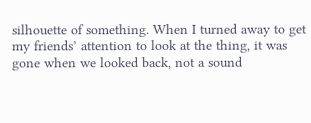silhouette of something. When I turned away to get my friends’ attention to look at the thing, it was gone when we looked back, not a sound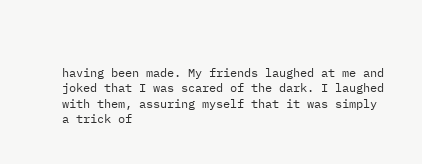having been made. My friends laughed at me and joked that I was scared of the dark. I laughed with them, assuring myself that it was simply a trick of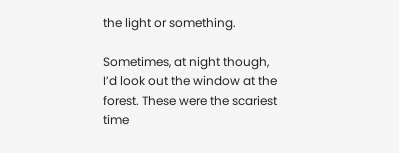the light or something.

Sometimes, at night though, I’d look out the window at the forest. These were the scariest time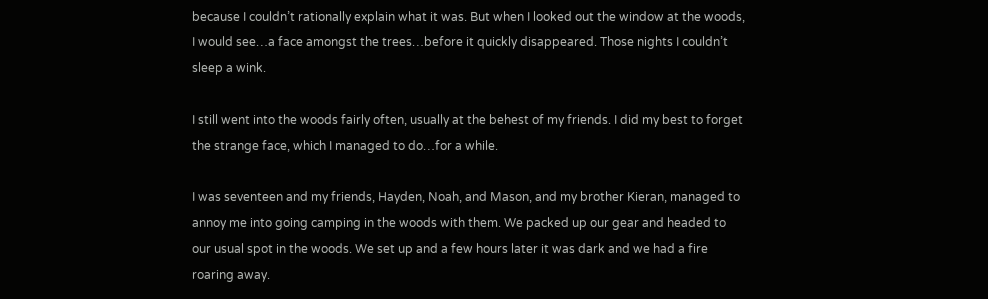because I couldn’t rationally explain what it was. But when I looked out the window at the woods, I would see…a face amongst the trees…before it quickly disappeared. Those nights I couldn’t sleep a wink.

I still went into the woods fairly often, usually at the behest of my friends. I did my best to forget the strange face, which I managed to do…for a while.

I was seventeen and my friends, Hayden, Noah, and Mason, and my brother Kieran, managed to annoy me into going camping in the woods with them. We packed up our gear and headed to our usual spot in the woods. We set up and a few hours later it was dark and we had a fire roaring away.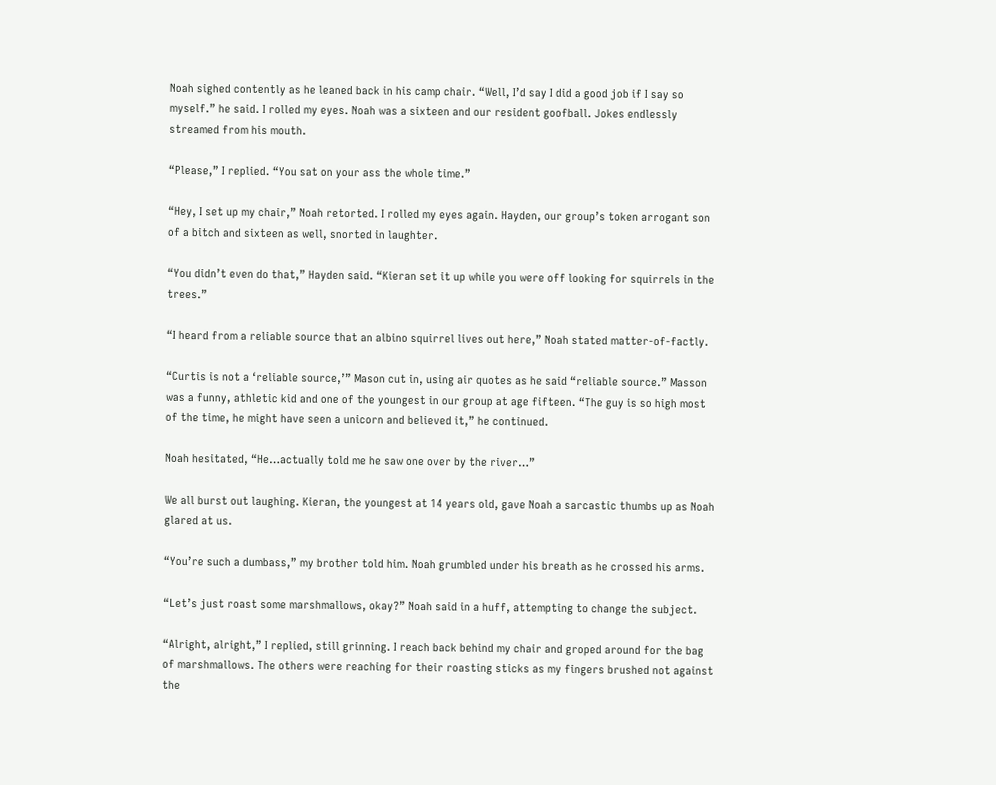Noah sighed contently as he leaned back in his camp chair. “Well, I’d say I did a good job if I say so myself.” he said. I rolled my eyes. Noah was a sixteen and our resident goofball. Jokes endlessly streamed from his mouth.

“Please,” I replied. “You sat on your ass the whole time.”

“Hey, I set up my chair,” Noah retorted. I rolled my eyes again. Hayden, our group’s token arrogant son of a bitch and sixteen as well, snorted in laughter.

“You didn’t even do that,” Hayden said. “Kieran set it up while you were off looking for squirrels in the trees.”

“I heard from a reliable source that an albino squirrel lives out here,” Noah stated matter-of-factly.

“Curtis is not a ‘reliable source,’” Mason cut in, using air quotes as he said “reliable source.” Masson was a funny, athletic kid and one of the youngest in our group at age fifteen. “The guy is so high most of the time, he might have seen a unicorn and believed it,” he continued.

Noah hesitated, “He…actually told me he saw one over by the river…”

We all burst out laughing. Kieran, the youngest at 14 years old, gave Noah a sarcastic thumbs up as Noah glared at us.

“You’re such a dumbass,” my brother told him. Noah grumbled under his breath as he crossed his arms.

“Let’s just roast some marshmallows, okay?” Noah said in a huff, attempting to change the subject.

“Alright, alright,” I replied, still grinning. I reach back behind my chair and groped around for the bag of marshmallows. The others were reaching for their roasting sticks as my fingers brushed not against the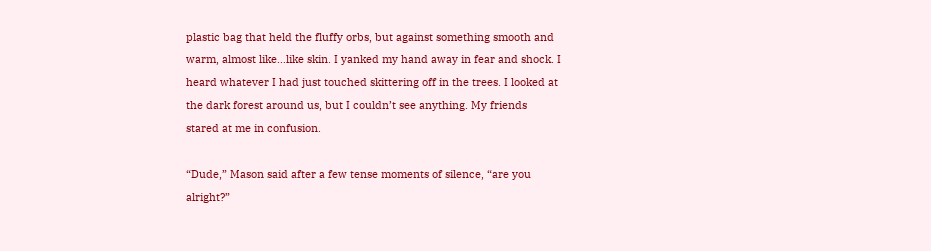plastic bag that held the fluffy orbs, but against something smooth and warm, almost like…like skin. I yanked my hand away in fear and shock. I heard whatever I had just touched skittering off in the trees. I looked at the dark forest around us, but I couldn’t see anything. My friends stared at me in confusion.

“Dude,” Mason said after a few tense moments of silence, “are you alright?”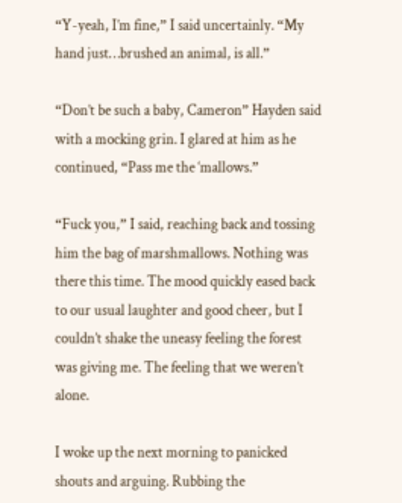“Y-yeah, I’m fine,” I said uncertainly. “My hand just…brushed an animal, is all.”

“Don’t be such a baby, Cameron” Hayden said with a mocking grin. I glared at him as he continued, “Pass me the ‘mallows.”

“Fuck you,” I said, reaching back and tossing him the bag of marshmallows. Nothing was there this time. The mood quickly eased back to our usual laughter and good cheer, but I couldn’t shake the uneasy feeling the forest was giving me. The feeling that we weren’t alone.

I woke up the next morning to panicked shouts and arguing. Rubbing the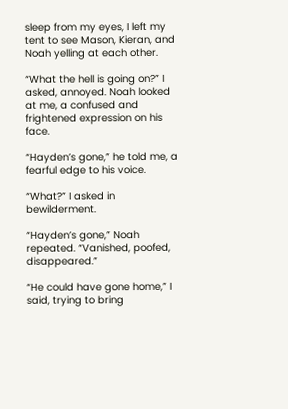sleep from my eyes, I left my tent to see Mason, Kieran, and Noah yelling at each other.

“What the hell is going on?” I asked, annoyed. Noah looked at me, a confused and frightened expression on his face.

“Hayden’s gone,” he told me, a fearful edge to his voice.

“What?” I asked in bewilderment.

“Hayden’s gone,” Noah repeated. “Vanished, poofed, disappeared.”

“He could have gone home,” I said, trying to bring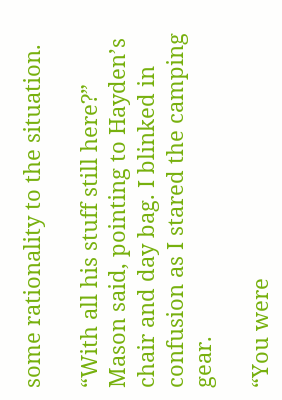some rationality to the situation.

“With all his stuff still here?” Mason said, pointing to Hayden’s chair and day bag. I blinked in confusion as I stared the camping gear.

“You were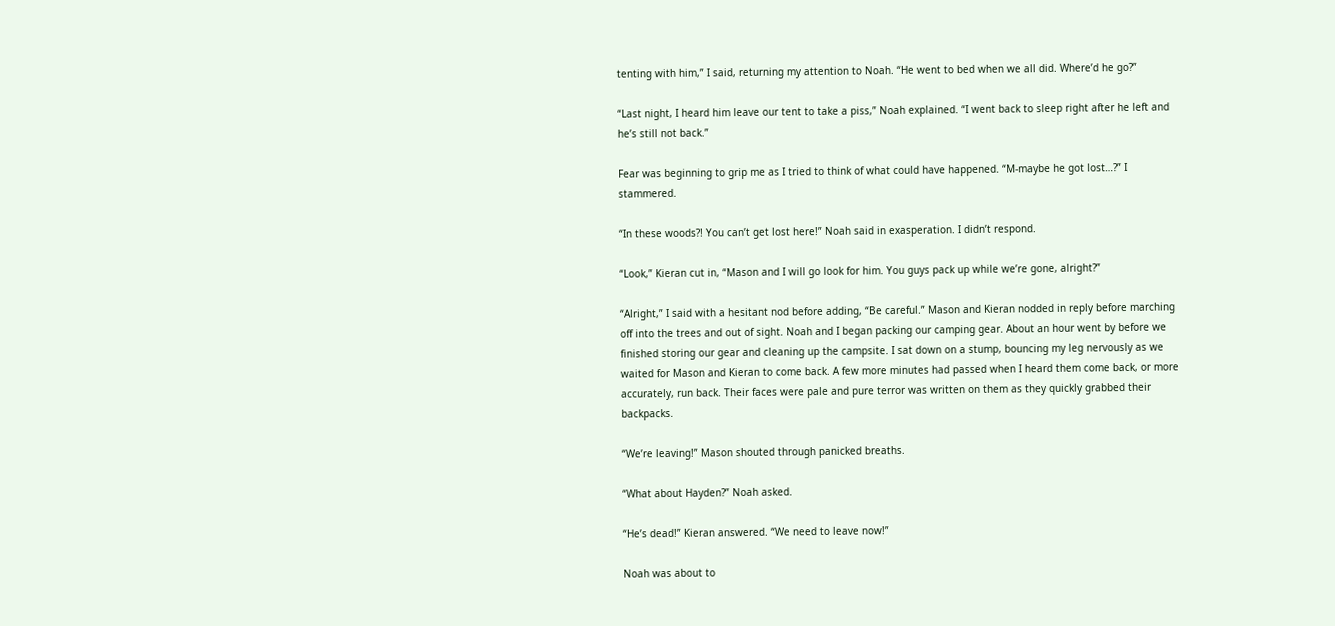tenting with him,” I said, returning my attention to Noah. “He went to bed when we all did. Where’d he go?”

“Last night, I heard him leave our tent to take a piss,” Noah explained. “I went back to sleep right after he left and he’s still not back.”

Fear was beginning to grip me as I tried to think of what could have happened. “M-maybe he got lost…?” I stammered.

“In these woods?! You can’t get lost here!” Noah said in exasperation. I didn’t respond.

“Look,” Kieran cut in, “Mason and I will go look for him. You guys pack up while we’re gone, alright?”

“Alright,” I said with a hesitant nod before adding, “Be careful.” Mason and Kieran nodded in reply before marching off into the trees and out of sight. Noah and I began packing our camping gear. About an hour went by before we finished storing our gear and cleaning up the campsite. I sat down on a stump, bouncing my leg nervously as we waited for Mason and Kieran to come back. A few more minutes had passed when I heard them come back, or more accurately, run back. Their faces were pale and pure terror was written on them as they quickly grabbed their backpacks.

“We’re leaving!” Mason shouted through panicked breaths.

“What about Hayden?” Noah asked.

“He’s dead!” Kieran answered. “We need to leave now!”

Noah was about to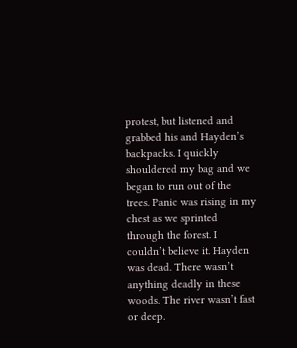protest, but listened and grabbed his and Hayden’s backpacks. I quickly shouldered my bag and we began to run out of the trees. Panic was rising in my chest as we sprinted through the forest. I couldn’t believe it. Hayden was dead. There wasn’t anything deadly in these woods. The river wasn’t fast or deep.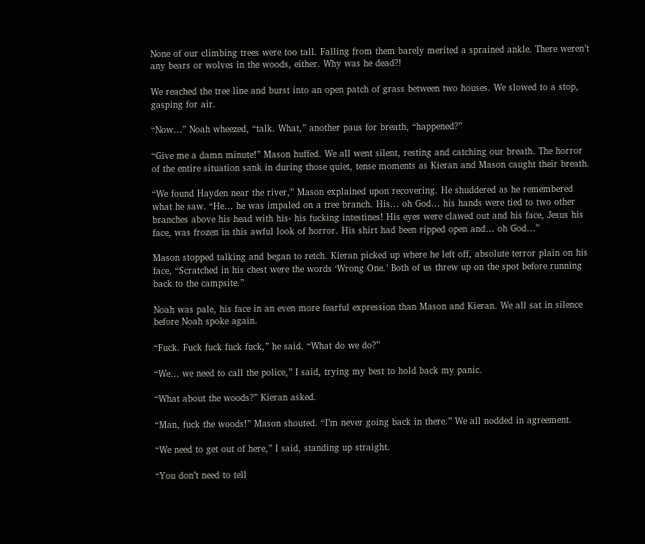None of our climbing trees were too tall. Falling from them barely merited a sprained ankle. There weren’t any bears or wolves in the woods, either. Why was he dead?!

We reached the tree line and burst into an open patch of grass between two houses. We slowed to a stop, gasping for air.

“Now…” Noah wheezed, “talk. What,” another paus for breath, “happened?”

“Give me a damn minute!” Mason huffed. We all went silent, resting and catching our breath. The horror of the entire situation sank in during those quiet, tense moments as Kieran and Mason caught their breath.

“We found Hayden near the river,” Mason explained upon recovering. He shuddered as he remembered what he saw. “He… he was impaled on a tree branch. His… oh God… his hands were tied to two other branches above his head with his- his fucking intestines! His eyes were clawed out and his face, Jesus his face, was frozen in this awful look of horror. His shirt had been ripped open and… oh God…”

Mason stopped talking and began to retch. Kieran picked up where he left off, absolute terror plain on his face, “Scratched in his chest were the words ‘Wrong One.’ Both of us threw up on the spot before running back to the campsite.”

Noah was pale, his face in an even more fearful expression than Mason and Kieran. We all sat in silence before Noah spoke again.

“Fuck. Fuck fuck fuck fuck,” he said. “What do we do?”

“We… we need to call the police,” I said, trying my best to hold back my panic.

“What about the woods?” Kieran asked.

“Man, fuck the woods!” Mason shouted. “I’m never going back in there.” We all nodded in agreement.

“We need to get out of here,” I said, standing up straight.

“You don’t need to tell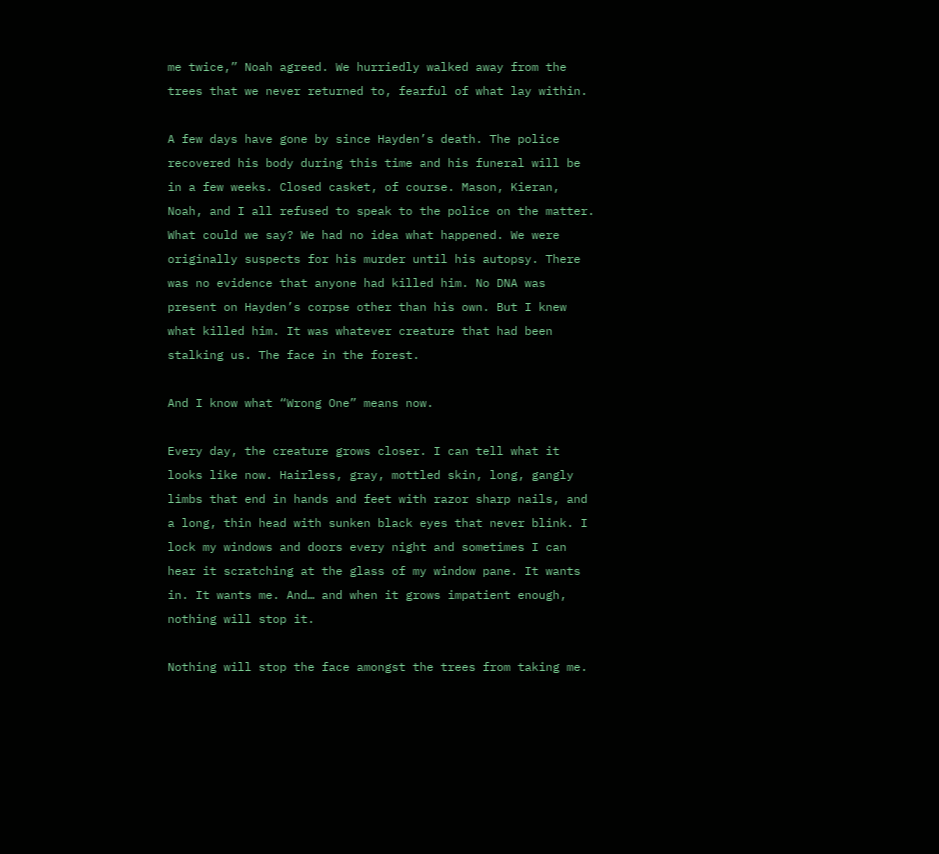me twice,” Noah agreed. We hurriedly walked away from the trees that we never returned to, fearful of what lay within.

A few days have gone by since Hayden’s death. The police recovered his body during this time and his funeral will be in a few weeks. Closed casket, of course. Mason, Kieran, Noah, and I all refused to speak to the police on the matter. What could we say? We had no idea what happened. We were originally suspects for his murder until his autopsy. There was no evidence that anyone had killed him. No DNA was present on Hayden’s corpse other than his own. But I knew what killed him. It was whatever creature that had been stalking us. The face in the forest.

And I know what “Wrong One” means now.

Every day, the creature grows closer. I can tell what it looks like now. Hairless, gray, mottled skin, long, gangly limbs that end in hands and feet with razor sharp nails, and a long, thin head with sunken black eyes that never blink. I lock my windows and doors every night and sometimes I can hear it scratching at the glass of my window pane. It wants in. It wants me. And… and when it grows impatient enough, nothing will stop it.

Nothing will stop the face amongst the trees from taking me.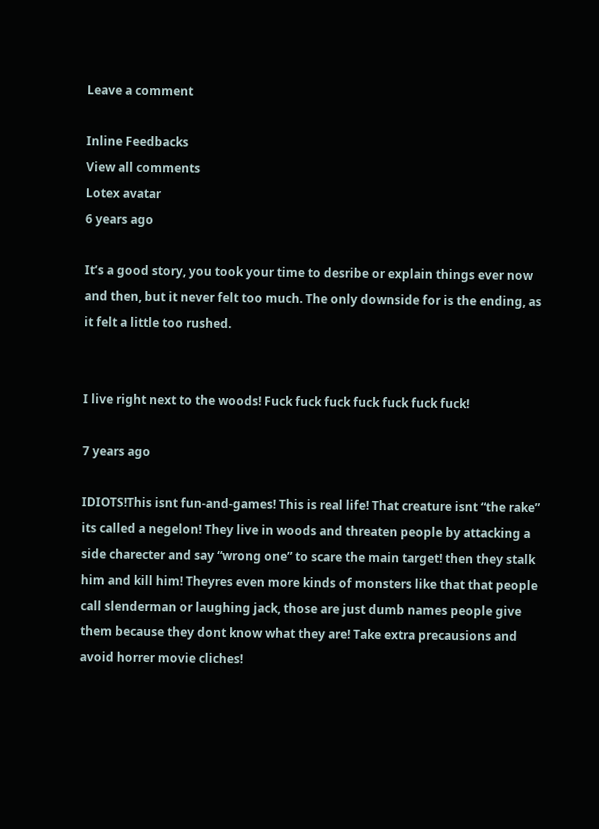Leave a comment

Inline Feedbacks
View all comments
Lotex avatar
6 years ago

It’s a good story, you took your time to desribe or explain things ever now and then, but it never felt too much. The only downside for is the ending, as it felt a little too rushed.


I live right next to the woods! Fuck fuck fuck fuck fuck fuck fuck!

7 years ago

IDIOTS!This isnt fun-and-games! This is real life! That creature isnt “the rake” its called a negelon! They live in woods and threaten people by attacking a side charecter and say “wrong one” to scare the main target! then they stalk him and kill him! Theyres even more kinds of monsters like that that people call slenderman or laughing jack, those are just dumb names people give them because they dont know what they are! Take extra precausions and avoid horrer movie cliches!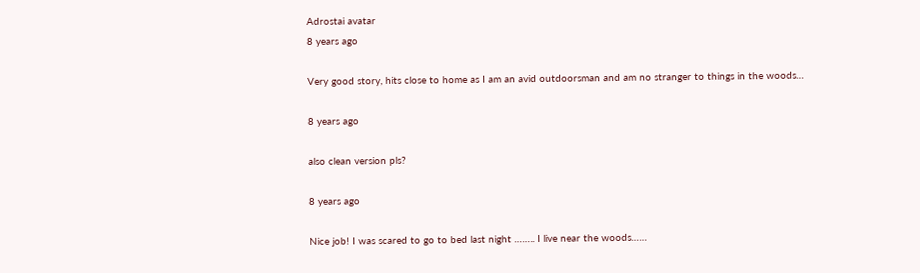Adrostai avatar
8 years ago

Very good story, hits close to home as I am an avid outdoorsman and am no stranger to things in the woods…

8 years ago

also clean version pls?

8 years ago

Nice job! I was scared to go to bed last night …….. I live near the woods……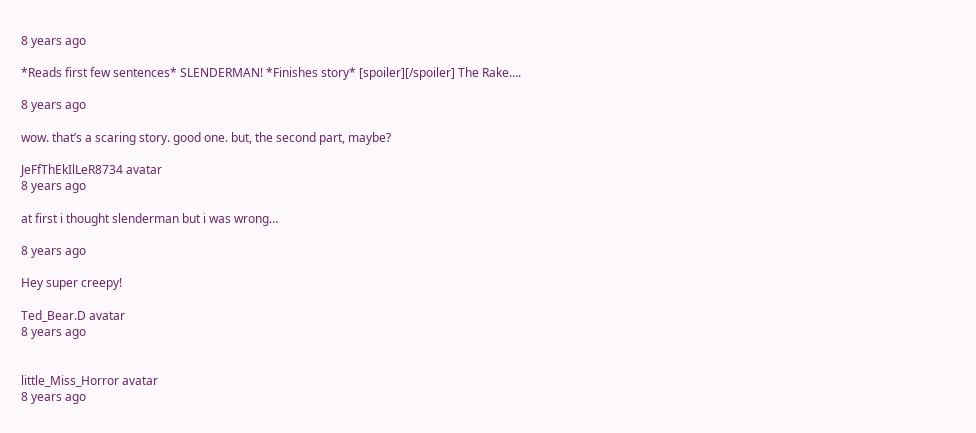8 years ago

*Reads first few sentences* SLENDERMAN! *Finishes story* [spoiler][/spoiler] The Rake….

8 years ago

wow. that’s a scaring story. good one. but, the second part, maybe?

JeFfThEkIlLeR8734 avatar
8 years ago

at first i thought slenderman but i was wrong…

8 years ago

Hey super creepy!

Ted_Bear.D avatar
8 years ago


little_Miss_Horror avatar
8 years ago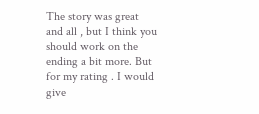The story was great and all , but I think you should work on the ending a bit more. But for my rating . I would give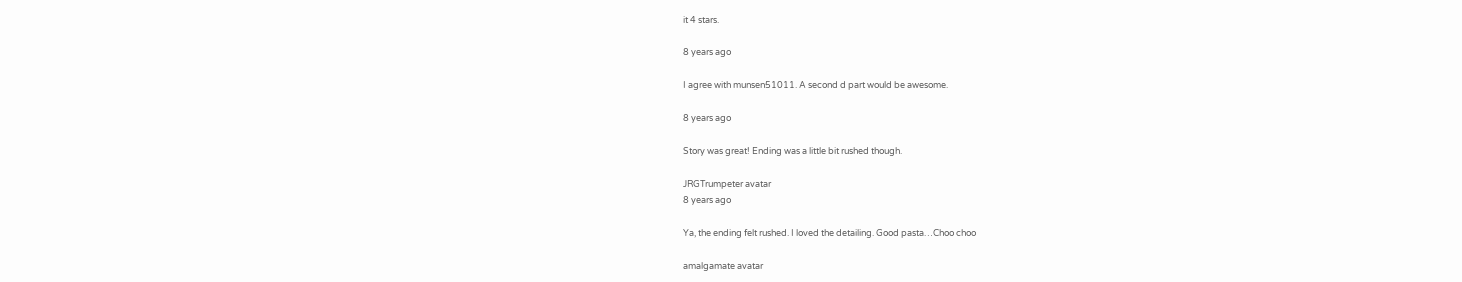it 4 stars.

8 years ago

I agree with munsen51011. A second d part would be awesome.

8 years ago

Story was great! Ending was a little bit rushed though.

JRGTrumpeter avatar
8 years ago

Ya, the ending felt rushed. I loved the detailing. Good pasta…Choo choo

amalgamate avatar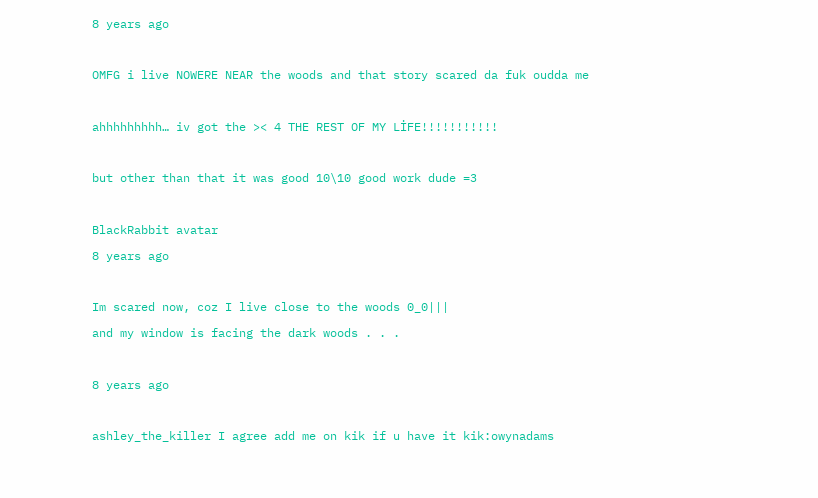8 years ago

OMFG i live NOWERE NEAR the woods and that story scared da fuk oudda me

ahhhhhhhhh… iv got the >< 4 THE REST OF MY LİFE!!!!!!!!!!!

but other than that it was good 10\10 good work dude =3

BlackRabbit avatar
8 years ago

Im scared now, coz I live close to the woods 0_0|||
and my window is facing the dark woods . . .

8 years ago

ashley_the_killer I agree add me on kik if u have it kik:owynadams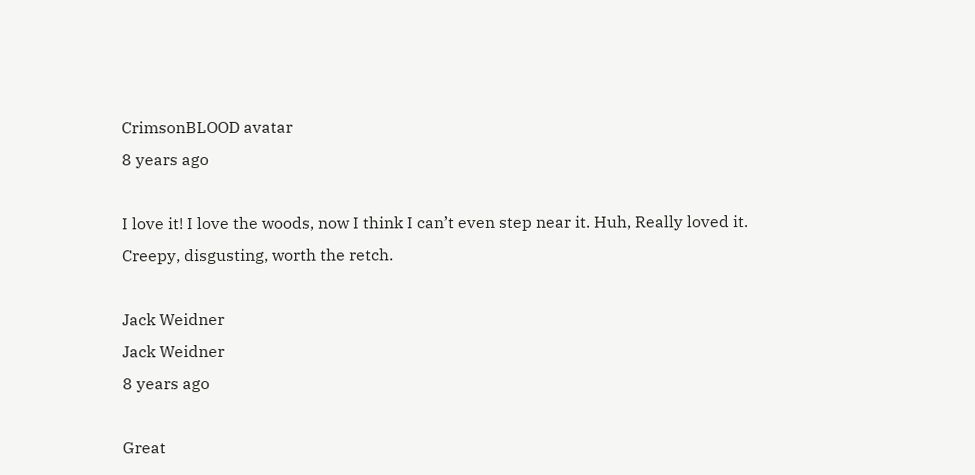CrimsonBLOOD avatar
8 years ago

I love it! I love the woods, now I think I can’t even step near it. Huh, Really loved it. Creepy, disgusting, worth the retch.

Jack Weidner
Jack Weidner
8 years ago

Great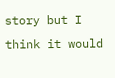story but I think it would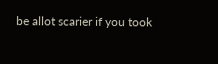be allot scarier if you took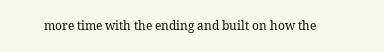more time with the ending and built on how the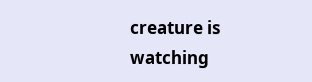creature is watching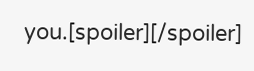you.[spoiler][/spoiler]